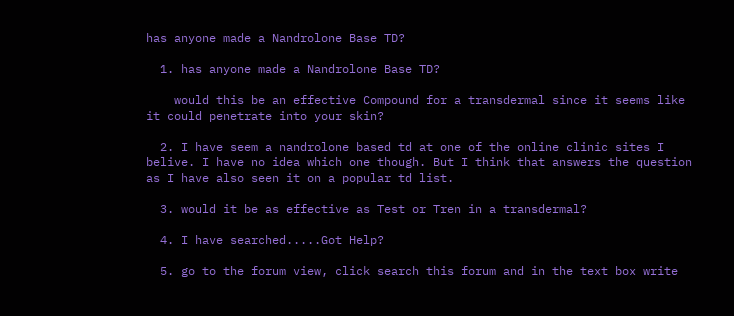has anyone made a Nandrolone Base TD?

  1. has anyone made a Nandrolone Base TD?

    would this be an effective Compound for a transdermal since it seems like it could penetrate into your skin?

  2. I have seem a nandrolone based td at one of the online clinic sites I belive. I have no idea which one though. But I think that answers the question as I have also seen it on a popular td list.

  3. would it be as effective as Test or Tren in a transdermal?

  4. I have searched.....Got Help?

  5. go to the forum view, click search this forum and in the text box write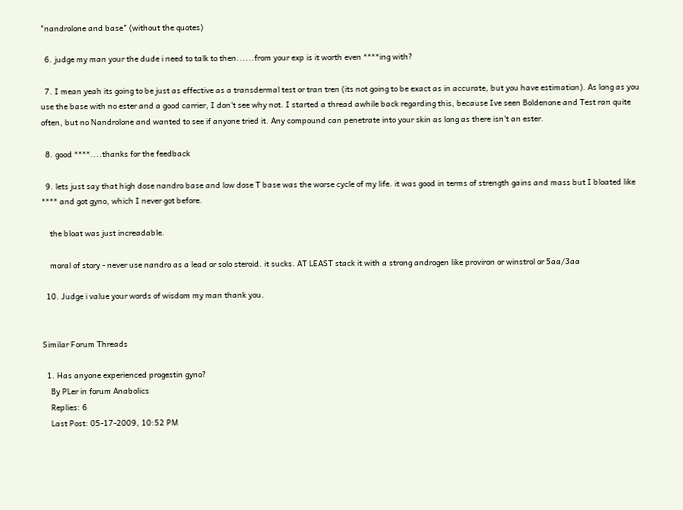"nandrolone and base" (without the quotes)

  6. judge my man your the dude i need to talk to then......from your exp is it worth even ****ing with?

  7. I mean yeah its going to be just as effective as a transdermal test or tran tren (its not going to be exact as in accurate, but you have estimation). As long as you use the base with no ester and a good carrier, I don't see why not. I started a thread awhile back regarding this, because Ive seen Boldenone and Test ran quite often, but no Nandrolone and wanted to see if anyone tried it. Any compound can penetrate into your skin as long as there isn't an ester.

  8. good ****....thanks for the feedback

  9. lets just say that high dose nandro base and low dose T base was the worse cycle of my life. it was good in terms of strength gains and mass but I bloated like **** and got gyno, which I never got before.

    the bloat was just increadable.

    moral of story - never use nandro as a lead or solo steroid. it sucks. AT LEAST stack it with a strong androgen like proviron or winstrol or 5aa/3aa

  10. Judge i value your words of wisdom my man thank you.


Similar Forum Threads

  1. Has anyone experienced progestin gyno?
    By PLer in forum Anabolics
    Replies: 6
    Last Post: 05-17-2009, 10:52 PM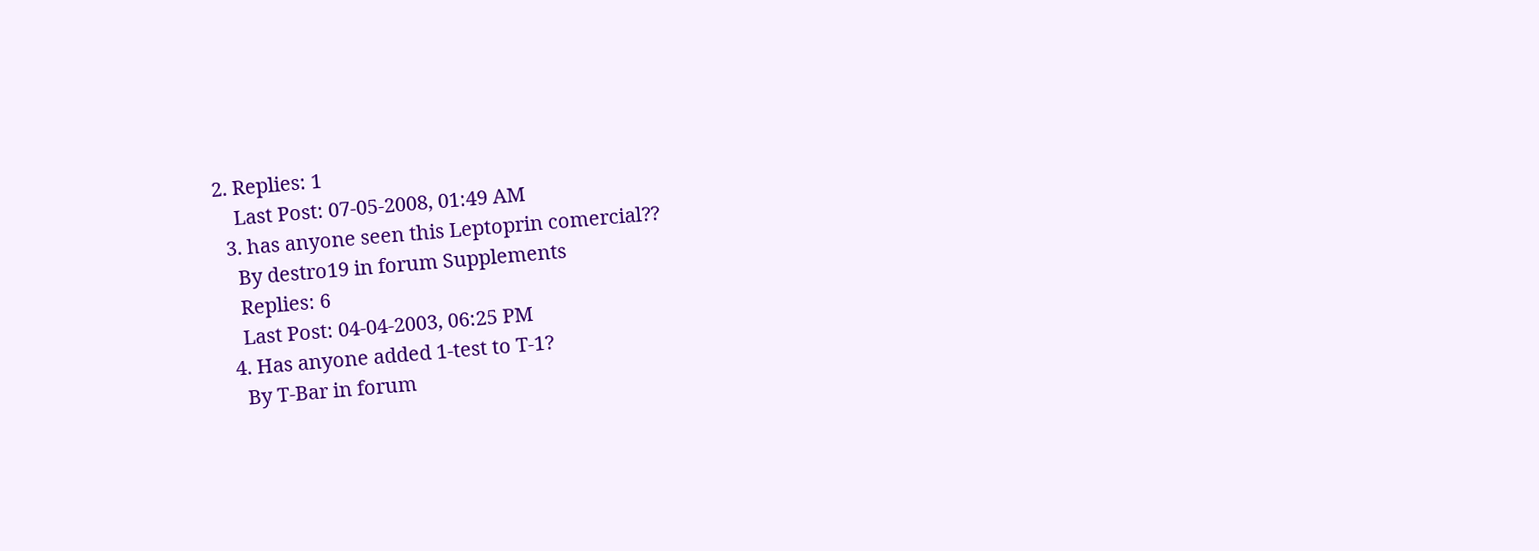2. Replies: 1
    Last Post: 07-05-2008, 01:49 AM
  3. has anyone seen this Leptoprin comercial??
    By destro19 in forum Supplements
    Replies: 6
    Last Post: 04-04-2003, 06:25 PM
  4. Has anyone added 1-test to T-1?
    By T-Bar in forum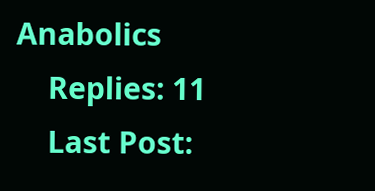Anabolics
    Replies: 11
    Last Post: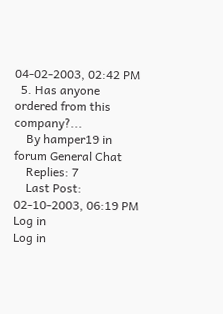04-02-2003, 02:42 PM
  5. Has anyone ordered from this company?...
    By hamper19 in forum General Chat
    Replies: 7
    Last Post: 02-10-2003, 06:19 PM
Log in
Log in